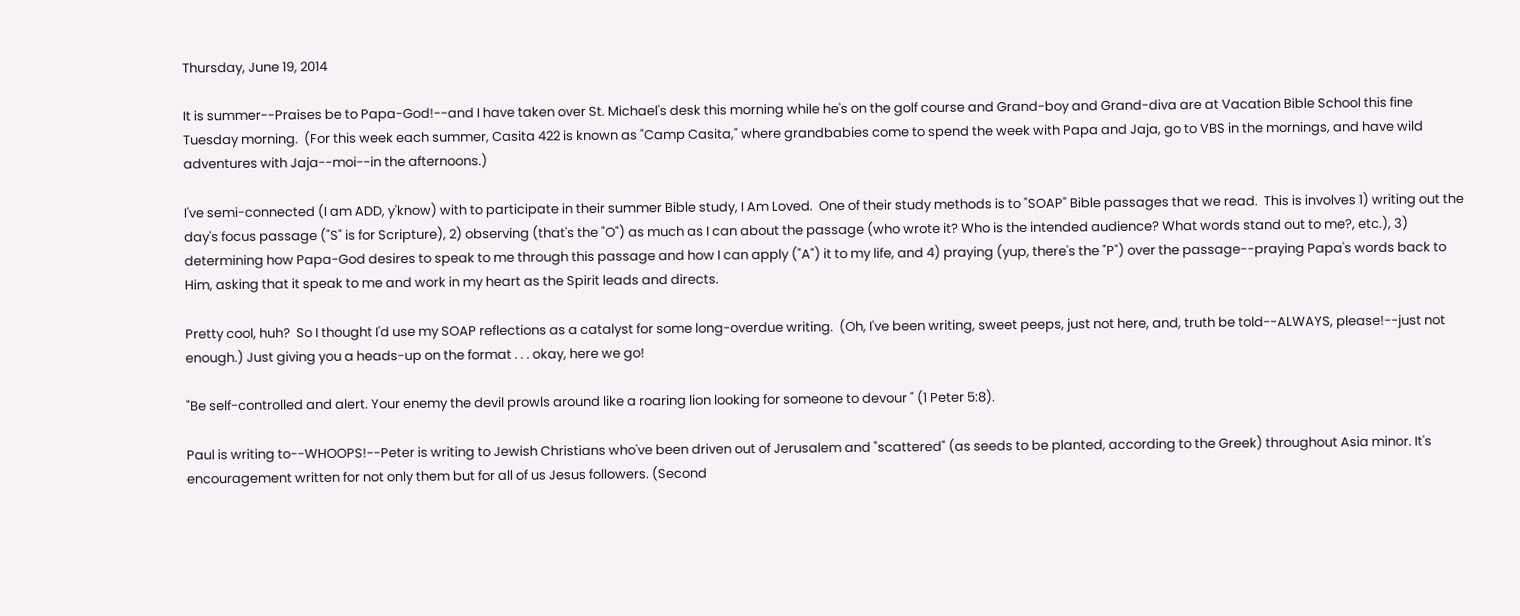Thursday, June 19, 2014

It is summer--Praises be to Papa-God!--and I have taken over St. Michael's desk this morning while he's on the golf course and Grand-boy and Grand-diva are at Vacation Bible School this fine Tuesday morning.  (For this week each summer, Casita 422 is known as "Camp Casita," where grandbabies come to spend the week with Papa and Jaja, go to VBS in the mornings, and have wild adventures with Jaja--moi--in the afternoons.)

I've semi-connected (I am ADD, y'know) with to participate in their summer Bible study, I Am Loved.  One of their study methods is to "SOAP" Bible passages that we read.  This is involves 1) writing out the day's focus passage ("S" is for Scripture), 2) observing (that's the "O") as much as I can about the passage (who wrote it? Who is the intended audience? What words stand out to me?, etc.), 3) determining how Papa-God desires to speak to me through this passage and how I can apply ("A") it to my life, and 4) praying (yup, there's the "P") over the passage--praying Papa's words back to Him, asking that it speak to me and work in my heart as the Spirit leads and directs.

Pretty cool, huh?  So I thought I'd use my SOAP reflections as a catalyst for some long-overdue writing.  (Oh, I've been writing, sweet peeps, just not here, and, truth be told--ALWAYS, please!--just not enough.) Just giving you a heads-up on the format . . . okay, here we go!

"Be self-controlled and alert. Your enemy the devil prowls around like a roaring lion looking for someone to devour " (1 Peter 5:8).

Paul is writing to--WHOOPS!--Peter is writing to Jewish Christians who've been driven out of Jerusalem and "scattered" (as seeds to be planted, according to the Greek) throughout Asia minor. It's encouragement written for not only them but for all of us Jesus followers. (Second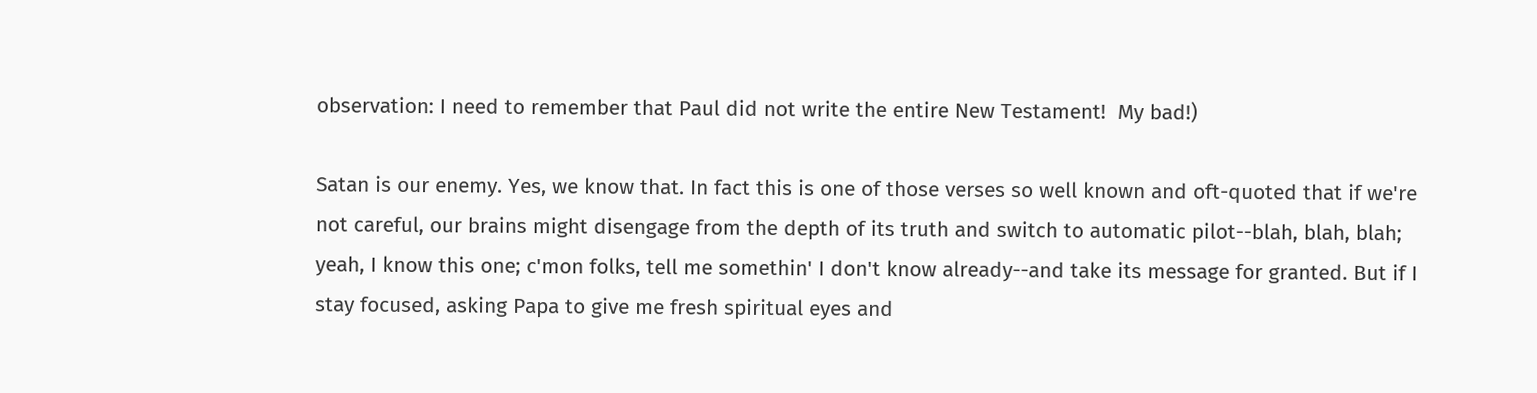observation: I need to remember that Paul did not write the entire New Testament!  My bad!)

Satan is our enemy. Yes, we know that. In fact this is one of those verses so well known and oft-quoted that if we're not careful, our brains might disengage from the depth of its truth and switch to automatic pilot--blah, blah, blah; yeah, I know this one; c'mon folks, tell me somethin' I don't know already--and take its message for granted. But if I stay focused, asking Papa to give me fresh spiritual eyes and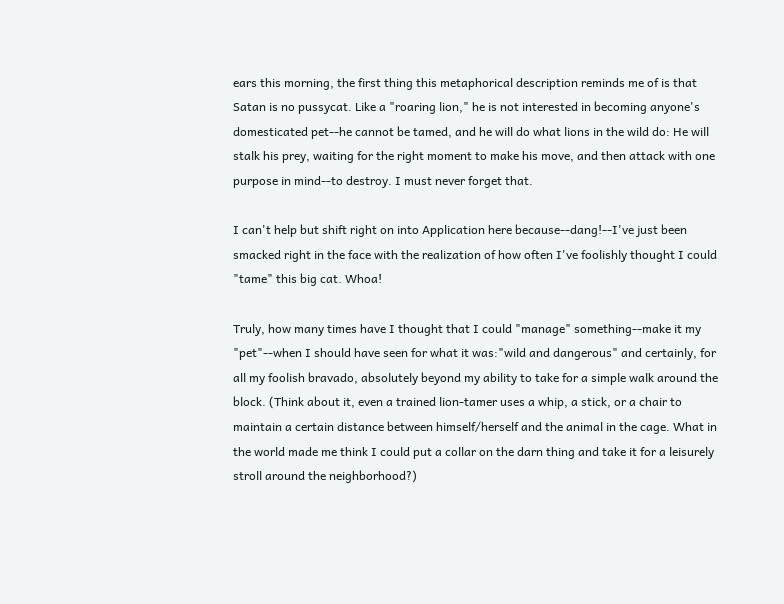ears this morning, the first thing this metaphorical description reminds me of is that Satan is no pussycat. Like a "roaring lion," he is not interested in becoming anyone's domesticated pet--he cannot be tamed, and he will do what lions in the wild do: He will stalk his prey, waiting for the right moment to make his move, and then attack with one purpose in mind--to destroy. I must never forget that.

I can't help but shift right on into Application here because--dang!--I've just been smacked right in the face with the realization of how often I've foolishly thought I could "tame" this big cat. Whoa!

Truly, how many times have I thought that I could "manage" something--make it my "pet"--when I should have seen for what it was:"wild and dangerous" and certainly, for all my foolish bravado, absolutely beyond my ability to take for a simple walk around the block. (Think about it, even a trained lion-tamer uses a whip, a stick, or a chair to maintain a certain distance between himself/herself and the animal in the cage. What in the world made me think I could put a collar on the darn thing and take it for a leisurely stroll around the neighborhood?)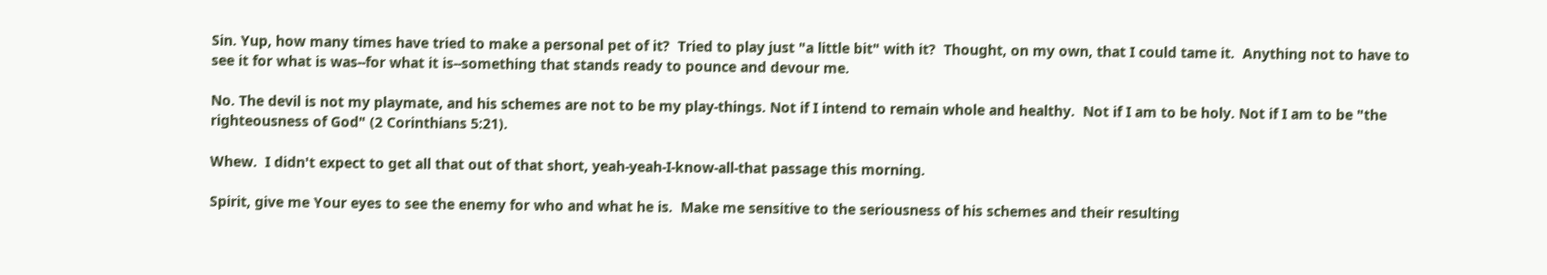Sin. Yup, how many times have tried to make a personal pet of it?  Tried to play just "a little bit" with it?  Thought, on my own, that I could tame it.  Anything not to have to see it for what is was--for what it is--something that stands ready to pounce and devour me.

No. The devil is not my playmate, and his schemes are not to be my play-things. Not if I intend to remain whole and healthy.  Not if I am to be holy. Not if I am to be "the righteousness of God" (2 Corinthians 5:21).

Whew.  I didn't expect to get all that out of that short, yeah-yeah-I-know-all-that passage this morning.

Spirit, give me Your eyes to see the enemy for who and what he is.  Make me sensitive to the seriousness of his schemes and their resulting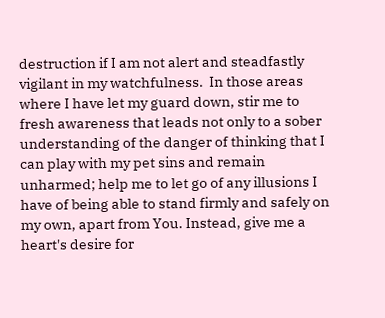destruction if I am not alert and steadfastly vigilant in my watchfulness.  In those areas where I have let my guard down, stir me to fresh awareness that leads not only to a sober understanding of the danger of thinking that I can play with my pet sins and remain unharmed; help me to let go of any illusions I have of being able to stand firmly and safely on my own, apart from You. Instead, give me a heart's desire for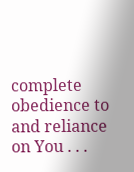complete obedience to and reliance on You . . .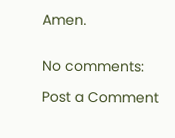Amen.


No comments:

Post a Comment